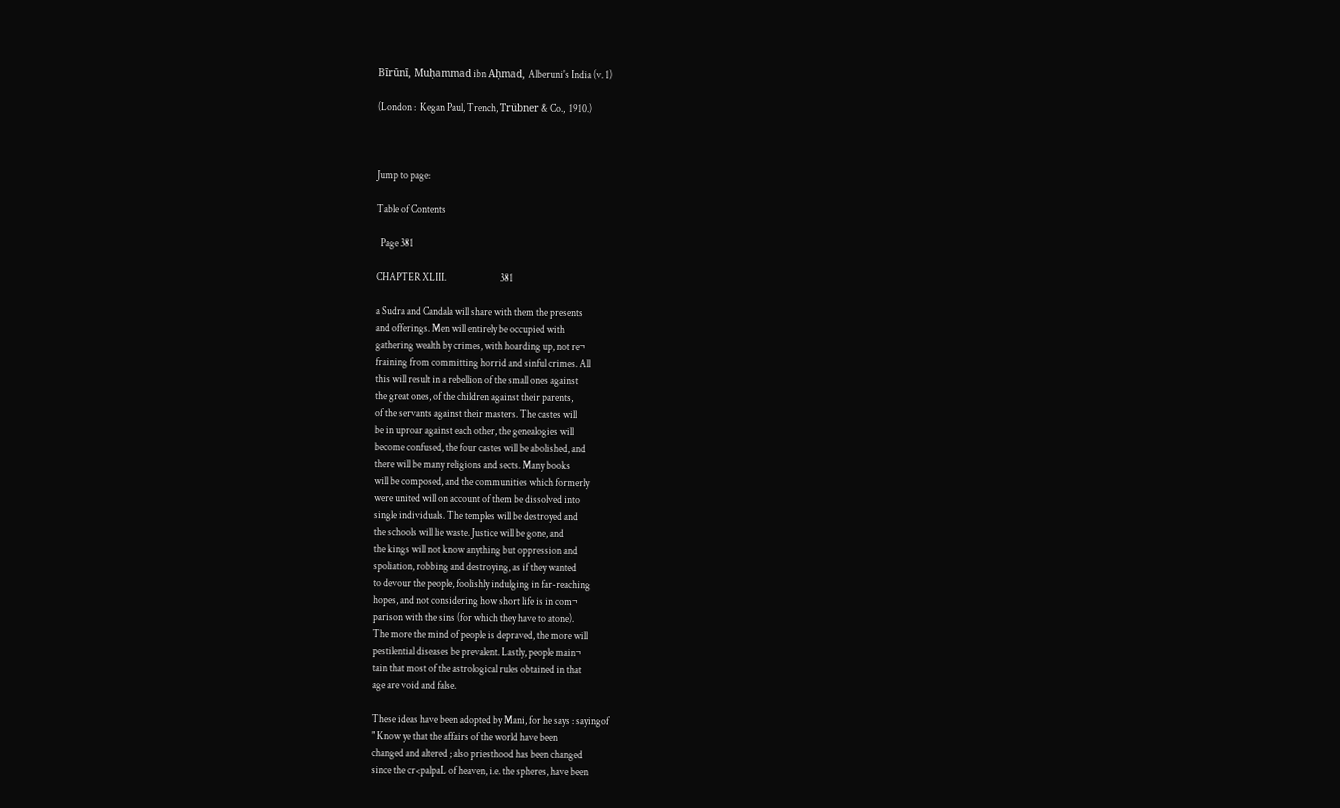Bīrūnī, Muḥammad ibn Aḥmad, Alberuni's India (v. 1)

(London :  Kegan Paul, Trench, Trübner & Co.,  1910.)



Jump to page:

Table of Contents

  Page 381

CHAPTER XLIII.                           381

a Sudra and Candala will share with them the presents
and offerings. Men will entirely be occupied with
gathering wealth by crimes, with hoarding up, not re¬
fraining from committing horrid and sinful crimes. All
this will result in a rebellion of the small ones against
the great ones, of the children against their parents,
of the servants against their masters. The castes will
be in uproar against each other, the genealogies will
become confused, the four castes will be abolished, and
there will be many religions and sects. Many books
will be composed, and the communities which formerly
were united will on account of them be dissolved into
single individuals. The temples will be destroyed and
the schools will lie waste. Justice will be gone, and
the kings will not know anything but oppression and
spoliation, robbing and destroying, as if they wanted
to devour the people, foolishly indulging in far-reaching
hopes, and not considering how short life is in com¬
parison with the sins (for which they have to atone).
The more the mind of people is depraved, the more will
pestilential diseases be prevalent. Lastly, people main¬
tain that most of the astrological rules obtained in that
age are void and false.

These ideas have been adopted by Mani, for he says : sayingof
" Know ye that the affairs of the world have been
changed and altered ; also priesthood has been changed
since the cr<palpaL of heaven, i.e. the spheres, have been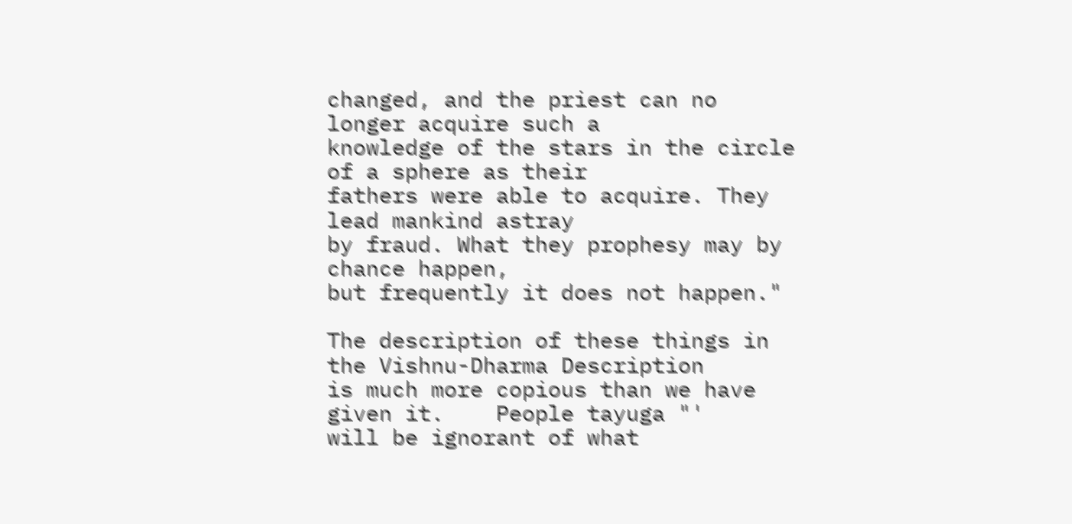changed, and the priest can no longer acquire such a
knowledge of the stars in the circle of a sphere as their
fathers were able to acquire. They lead mankind astray
by fraud. What they prophesy may by chance happen,
but frequently it does not happen."

The description of these things in the Vishnu-Dharma Description
is much more copious than we have given it.    People tayuga "'
will be ignorant of what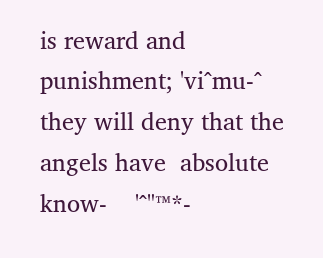is reward and punishment; 'vi^mu-^
they will deny that the angels have  absolute know-    '^"™*-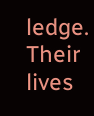ledge.   Their lives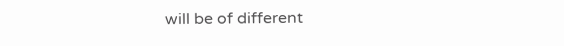will be of different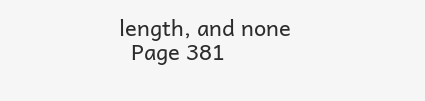length, and none
  Page 381